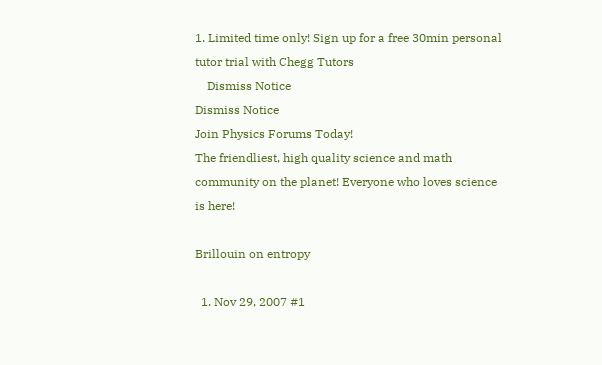1. Limited time only! Sign up for a free 30min personal tutor trial with Chegg Tutors
    Dismiss Notice
Dismiss Notice
Join Physics Forums Today!
The friendliest, high quality science and math community on the planet! Everyone who loves science is here!

Brillouin on entropy

  1. Nov 29, 2007 #1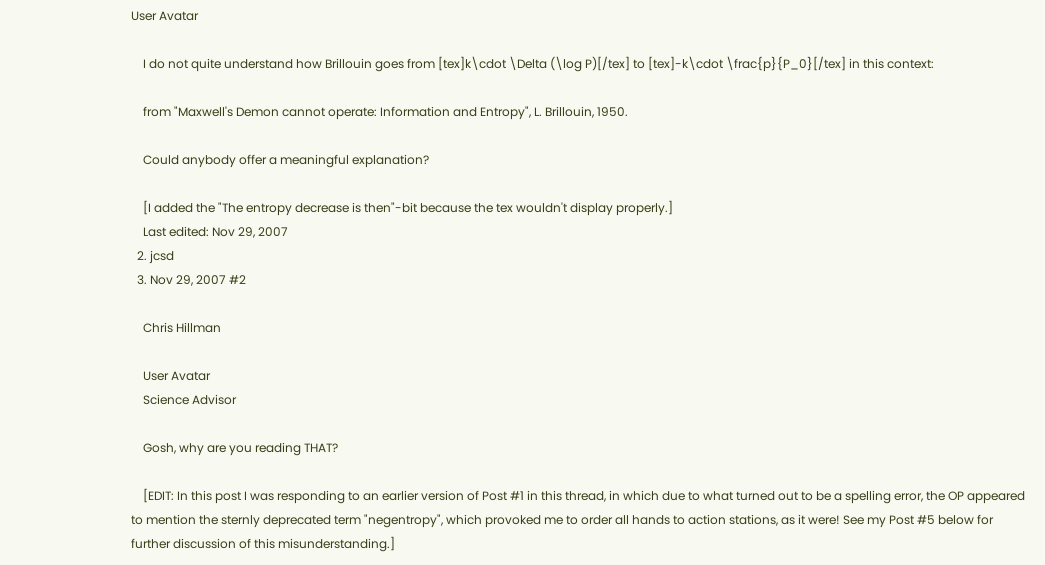User Avatar

    I do not quite understand how Brillouin goes from [tex]k\cdot \Delta (\log P)[/tex] to [tex]-k\cdot \frac{p}{P_0}[/tex] in this context:

    from "Maxwell's Demon cannot operate: Information and Entropy", L. Brillouin, 1950.

    Could anybody offer a meaningful explanation?

    [I added the "The entropy decrease is then"-bit because the tex wouldn't display properly.]
    Last edited: Nov 29, 2007
  2. jcsd
  3. Nov 29, 2007 #2

    Chris Hillman

    User Avatar
    Science Advisor

    Gosh, why are you reading THAT?

    [EDIT: In this post I was responding to an earlier version of Post #1 in this thread, in which due to what turned out to be a spelling error, the OP appeared to mention the sternly deprecated term "negentropy", which provoked me to order all hands to action stations, as it were! See my Post #5 below for further discussion of this misunderstanding.]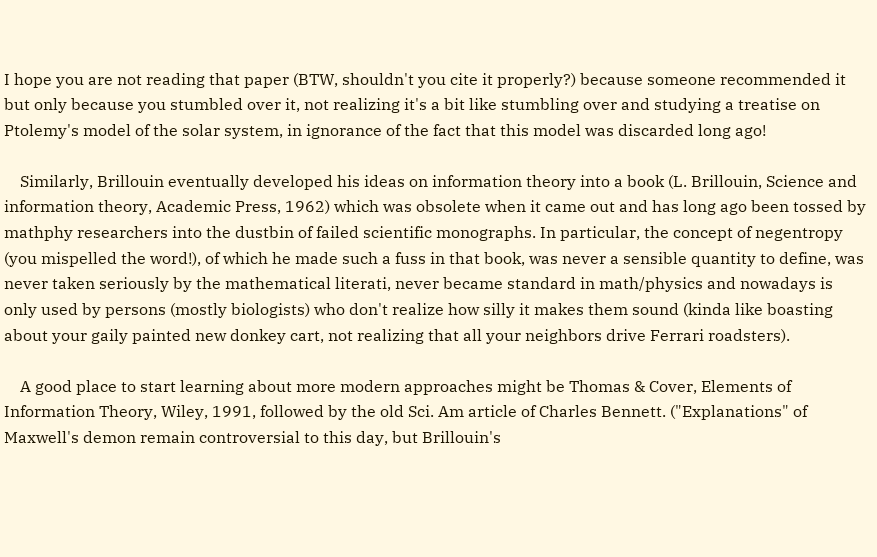I hope you are not reading that paper (BTW, shouldn't you cite it properly?) because someone recommended it but only because you stumbled over it, not realizing it's a bit like stumbling over and studying a treatise on Ptolemy's model of the solar system, in ignorance of the fact that this model was discarded long ago!

    Similarly, Brillouin eventually developed his ideas on information theory into a book (L. Brillouin, Science and information theory, Academic Press, 1962) which was obsolete when it came out and has long ago been tossed by mathphy researchers into the dustbin of failed scientific monographs. In particular, the concept of negentropy (you mispelled the word!), of which he made such a fuss in that book, was never a sensible quantity to define, was never taken seriously by the mathematical literati, never became standard in math/physics and nowadays is only used by persons (mostly biologists) who don't realize how silly it makes them sound (kinda like boasting about your gaily painted new donkey cart, not realizing that all your neighbors drive Ferrari roadsters).

    A good place to start learning about more modern approaches might be Thomas & Cover, Elements of Information Theory, Wiley, 1991, followed by the old Sci. Am article of Charles Bennett. ("Explanations" of Maxwell's demon remain controversial to this day, but Brillouin's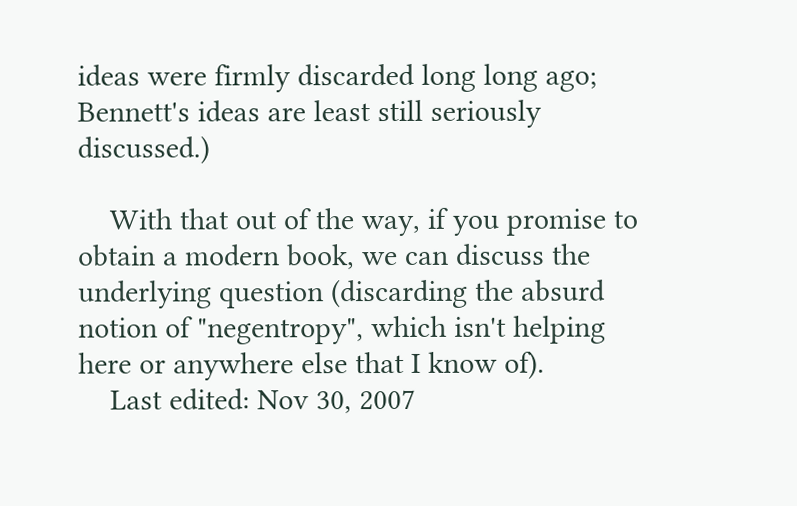ideas were firmly discarded long long ago; Bennett's ideas are least still seriously discussed.)

    With that out of the way, if you promise to obtain a modern book, we can discuss the underlying question (discarding the absurd notion of "negentropy", which isn't helping here or anywhere else that I know of).
    Last edited: Nov 30, 2007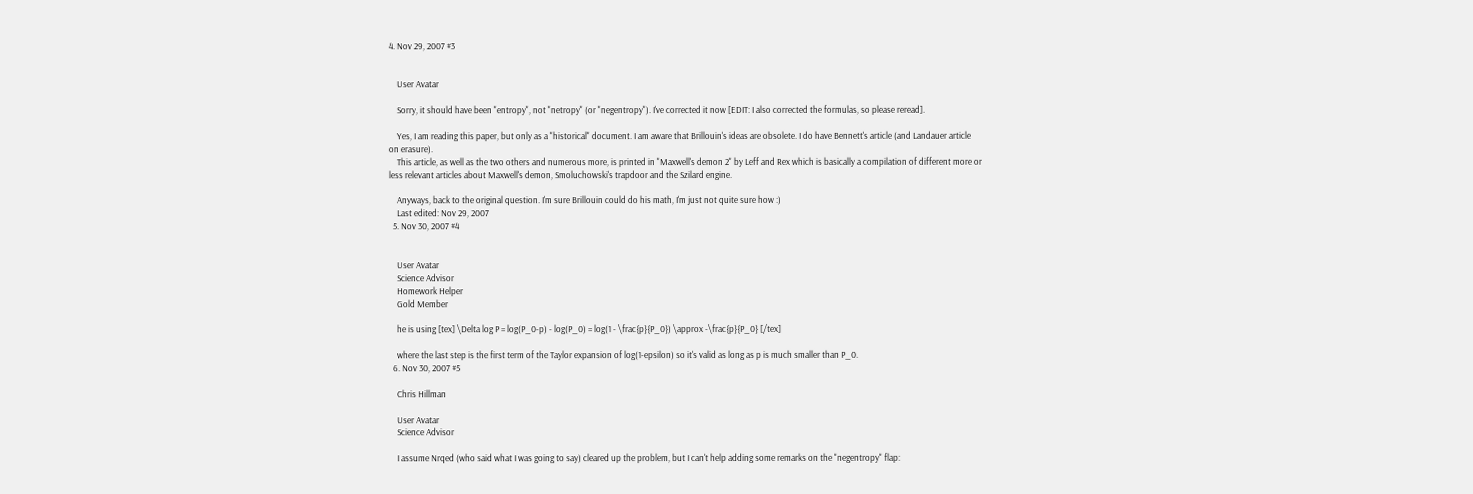4. Nov 29, 2007 #3


    User Avatar

    Sorry, it should have been "entropy", not "netropy" (or "negentropy"). I've corrected it now [EDIT: I also corrected the formulas, so please reread].

    Yes, I am reading this paper, but only as a "historical" document. I am aware that Brillouin's ideas are obsolete. I do have Bennett's article (and Landauer article on erasure).
    This article, as well as the two others and numerous more, is printed in "Maxwell's demon 2" by Leff and Rex which is basically a compilation of different more or less relevant articles about Maxwell's demon, Smoluchowski's trapdoor and the Szilard engine.

    Anyways, back to the original question. I'm sure Brillouin could do his math, I'm just not quite sure how :)
    Last edited: Nov 29, 2007
  5. Nov 30, 2007 #4


    User Avatar
    Science Advisor
    Homework Helper
    Gold Member

    he is using [tex] \Delta log P = log(P_0-p) - log(P_0) = log(1 - \frac{p}{P_0}) \approx -\frac{p}{P_0} [/tex]

    where the last step is the first term of the Taylor expansion of log(1-epsilon) so it's valid as long as p is much smaller than P_0.
  6. Nov 30, 2007 #5

    Chris Hillman

    User Avatar
    Science Advisor

    I assume Nrqed (who said what I was going to say) cleared up the problem, but I can't help adding some remarks on the "negentropy" flap: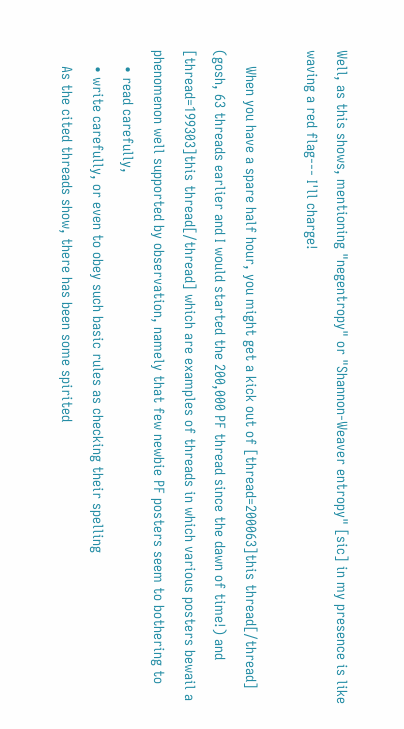Well, as this shows, mentioning "negentropy" or "Shannon-Weaver entropy" [sic] in my presence is like waving a red flag--- I'll charge!

    When you have a spare half hour, you might get a kick out of [thread=200063]this thread[/thread] (gosh, 63 threads earlier and I would started the 200,000 PF thread since the dawn of time!) and [thread=199303]this thread[/thread] which are examples of threads in which various posters bewail a phenomenon well supported by observation, namely that few newbie PF posters seem to bothering to
    • read carefully,
    • write carefully, or even to obey such basic rules as checking their spelling
    As the cited threads show, there has been some spirited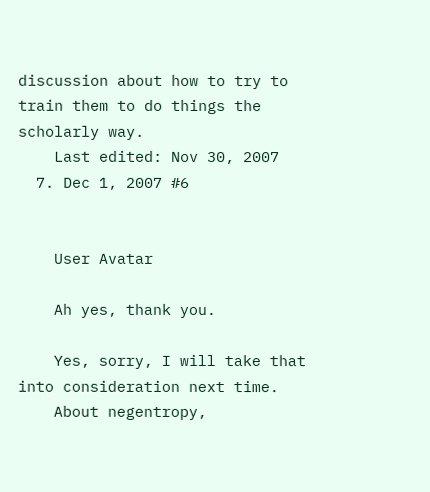discussion about how to try to train them to do things the scholarly way.
    Last edited: Nov 30, 2007
  7. Dec 1, 2007 #6


    User Avatar

    Ah yes, thank you.

    Yes, sorry, I will take that into consideration next time.
    About negentropy,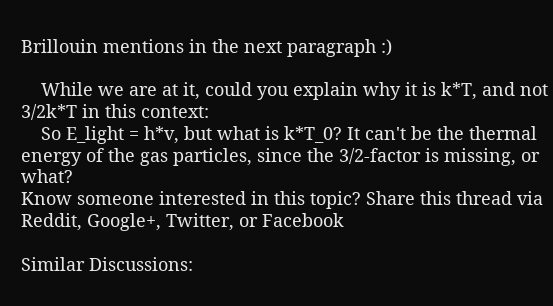Brillouin mentions in the next paragraph :)

    While we are at it, could you explain why it is k*T, and not 3/2k*T in this context:
    So E_light = h*v, but what is k*T_0? It can't be the thermal energy of the gas particles, since the 3/2-factor is missing, or what?
Know someone interested in this topic? Share this thread via Reddit, Google+, Twitter, or Facebook

Similar Discussions: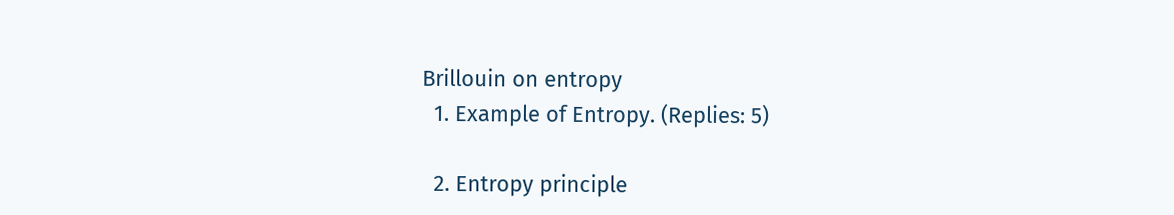Brillouin on entropy
  1. Example of Entropy. (Replies: 5)

  2. Entropy principle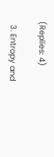(Replies: 4)

  3. Entropy and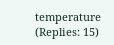temperature (Replies: 15)